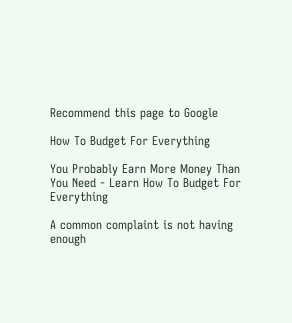Recommend this page to Google

How To Budget For Everything

You Probably Earn More Money Than You Need - Learn How To Budget For Everything

A common complaint is not having enough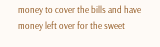money to cover the bills and have money left over for the sweet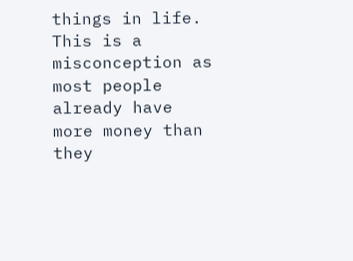things in life. This is a misconception as most people already have more money than they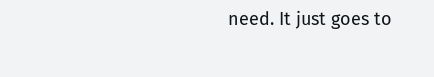need. It just goes to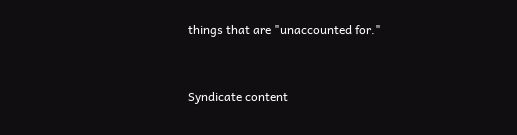things that are "unaccounted for."


Syndicate content